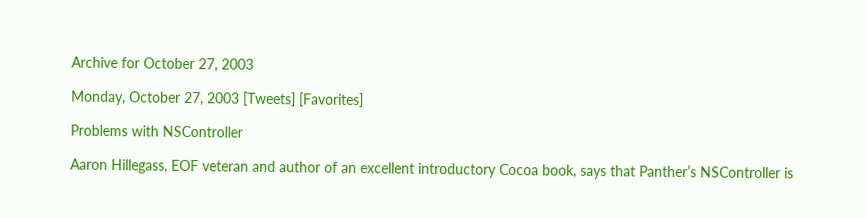Archive for October 27, 2003

Monday, October 27, 2003 [Tweets] [Favorites]

Problems with NSController

Aaron Hillegass, EOF veteran and author of an excellent introductory Cocoa book, says that Panther’s NSController is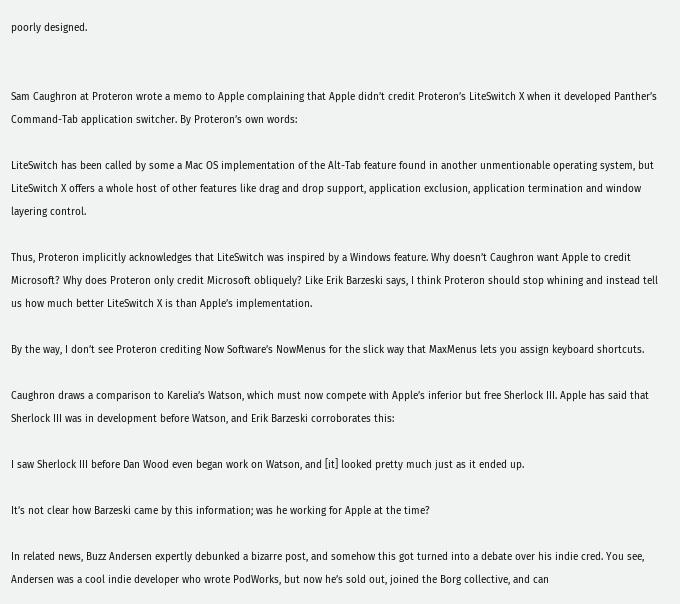poorly designed.


Sam Caughron at Proteron wrote a memo to Apple complaining that Apple didn’t credit Proteron’s LiteSwitch X when it developed Panther’s Command-Tab application switcher. By Proteron’s own words:

LiteSwitch has been called by some a Mac OS implementation of the Alt-Tab feature found in another unmentionable operating system, but LiteSwitch X offers a whole host of other features like drag and drop support, application exclusion, application termination and window layering control.

Thus, Proteron implicitly acknowledges that LiteSwitch was inspired by a Windows feature. Why doesn’t Caughron want Apple to credit Microsoft? Why does Proteron only credit Microsoft obliquely? Like Erik Barzeski says, I think Proteron should stop whining and instead tell us how much better LiteSwitch X is than Apple’s implementation.

By the way, I don’t see Proteron crediting Now Software’s NowMenus for the slick way that MaxMenus lets you assign keyboard shortcuts.

Caughron draws a comparison to Karelia’s Watson, which must now compete with Apple’s inferior but free Sherlock III. Apple has said that Sherlock III was in development before Watson, and Erik Barzeski corroborates this:

I saw Sherlock III before Dan Wood even began work on Watson, and [it] looked pretty much just as it ended up.

It’s not clear how Barzeski came by this information; was he working for Apple at the time?

In related news, Buzz Andersen expertly debunked a bizarre post, and somehow this got turned into a debate over his indie cred. You see, Andersen was a cool indie developer who wrote PodWorks, but now he’s sold out, joined the Borg collective, and can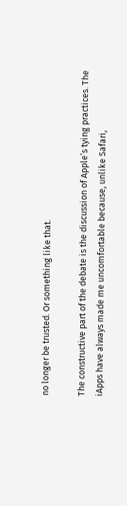no longer be trusted. Or something like that.

The constructive part of the debate is the discussion of Apple’s tying practices. The iApps have always made me uncomfortable because, unlike Safari,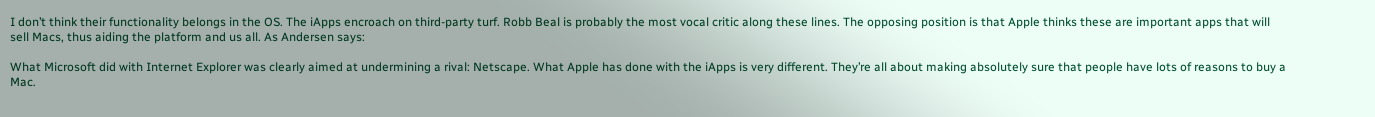I don’t think their functionality belongs in the OS. The iApps encroach on third-party turf. Robb Beal is probably the most vocal critic along these lines. The opposing position is that Apple thinks these are important apps that will sell Macs, thus aiding the platform and us all. As Andersen says:

What Microsoft did with Internet Explorer was clearly aimed at undermining a rival: Netscape. What Apple has done with the iApps is very different. They’re all about making absolutely sure that people have lots of reasons to buy a Mac.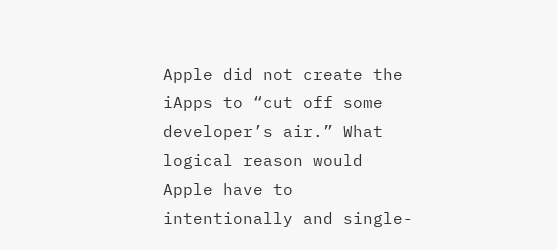Apple did not create the iApps to “cut off some developer’s air.” What logical reason would Apple have to intentionally and single-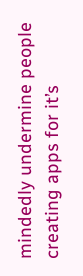mindedly undermine people creating apps for it’s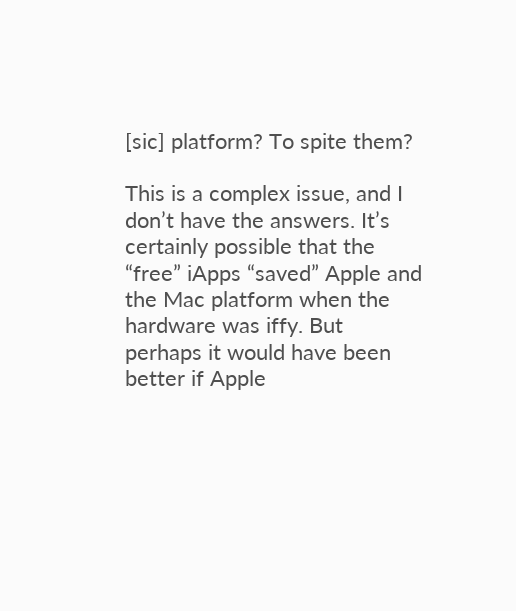[sic] platform? To spite them?

This is a complex issue, and I don’t have the answers. It’s certainly possible that the “free” iApps “saved” Apple and the Mac platform when the hardware was iffy. But perhaps it would have been better if Apple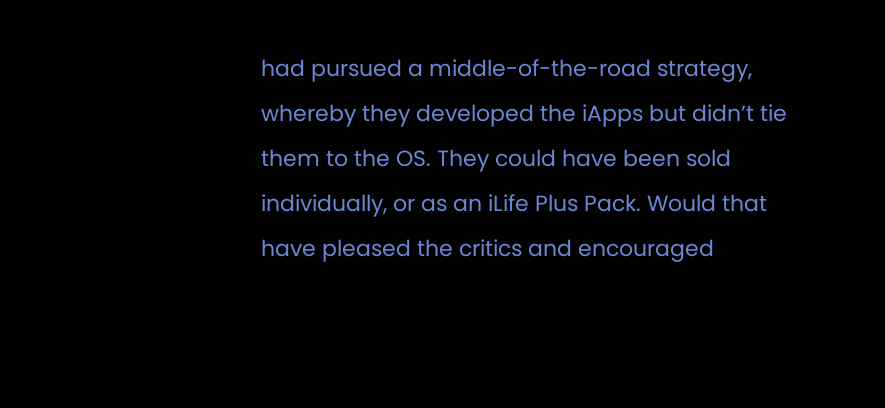had pursued a middle-of-the-road strategy, whereby they developed the iApps but didn’t tie them to the OS. They could have been sold individually, or as an iLife Plus Pack. Would that have pleased the critics and encouraged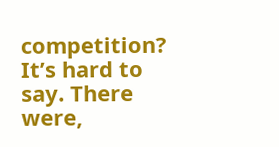competition? It’s hard to say. There were,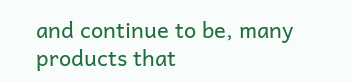and continue to be, many products that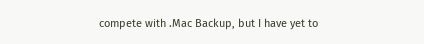compete with .Mac Backup, but I have yet to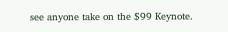see anyone take on the $99 Keynote.